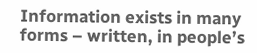Information exists in many forms – written, in people’s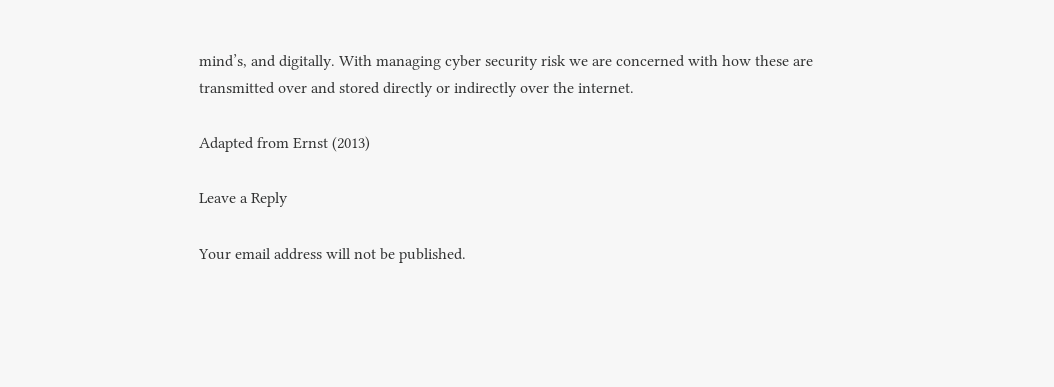mind’s, and digitally. With managing cyber security risk we are concerned with how these are transmitted over and stored directly or indirectly over the internet.

Adapted from Ernst (2013)

Leave a Reply

Your email address will not be published.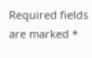Required fields are marked *